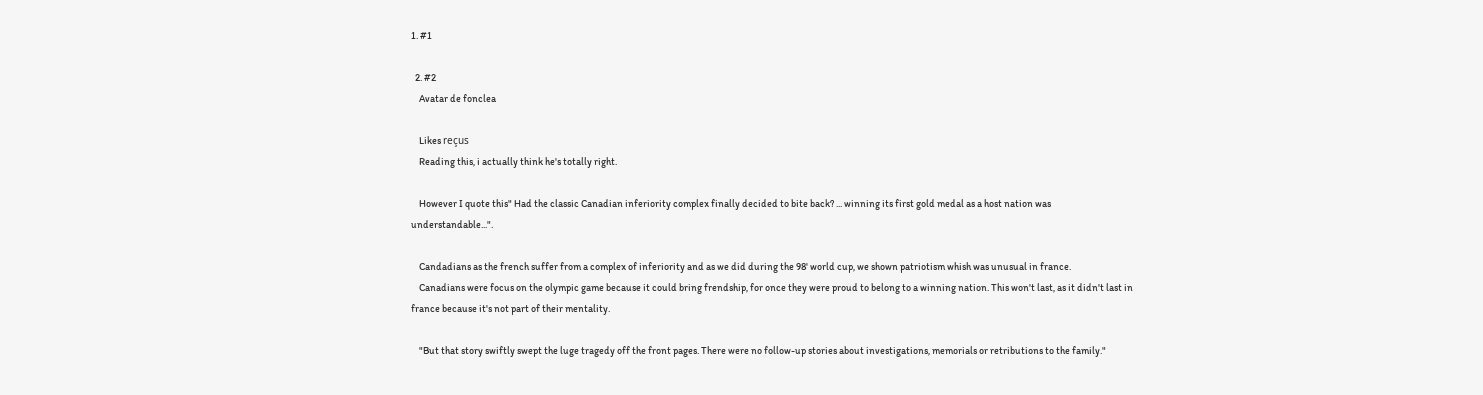1. #1

  2. #2
    Avatar de fonclea

    Likes reçus
    Reading this, i actually think he's totally right.

    However I quote this" Had the classic Canadian inferiority complex finally decided to bite back? ... winning its first gold medal as a host nation was understandable...".

    Candadians as the french suffer from a complex of inferiority and as we did during the 98' world cup, we shown patriotism whish was unusual in france.
    Canadians were focus on the olympic game because it could bring frendship, for once they were proud to belong to a winning nation. This won't last, as it didn't last in france because it's not part of their mentality.

    "But that story swiftly swept the luge tragedy off the front pages. There were no follow-up stories about investigations, memorials or retributions to the family."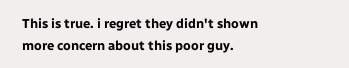This is true. i regret they didn't shown more concern about this poor guy.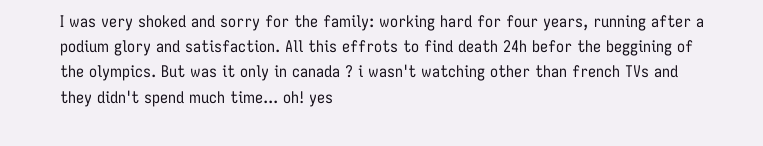I was very shoked and sorry for the family: working hard for four years, running after a podium glory and satisfaction. All this effrots to find death 24h befor the beggining of the olympics. But was it only in canada ? i wasn't watching other than french TVs and they didn't spend much time... oh! yes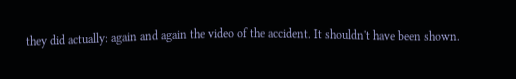they did actually: again and again the video of the accident. It shouldn't have been shown.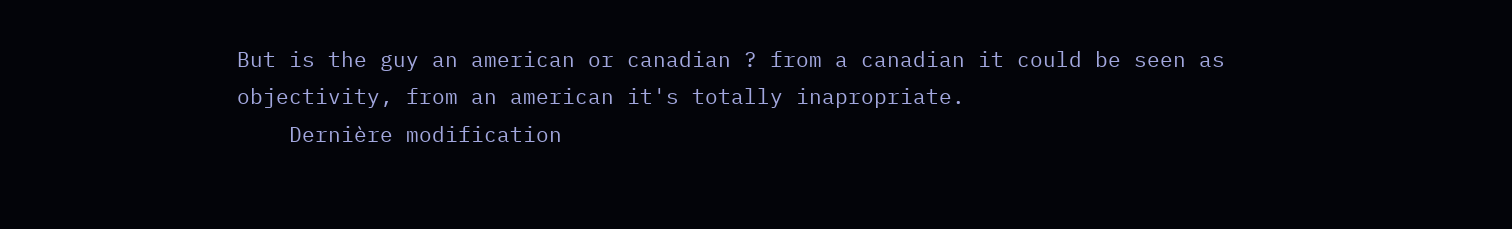But is the guy an american or canadian ? from a canadian it could be seen as objectivity, from an american it's totally inapropriate.
    Dernière modification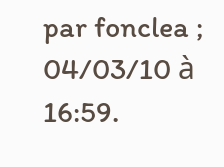par fonclea ; 04/03/10 à 16:59.